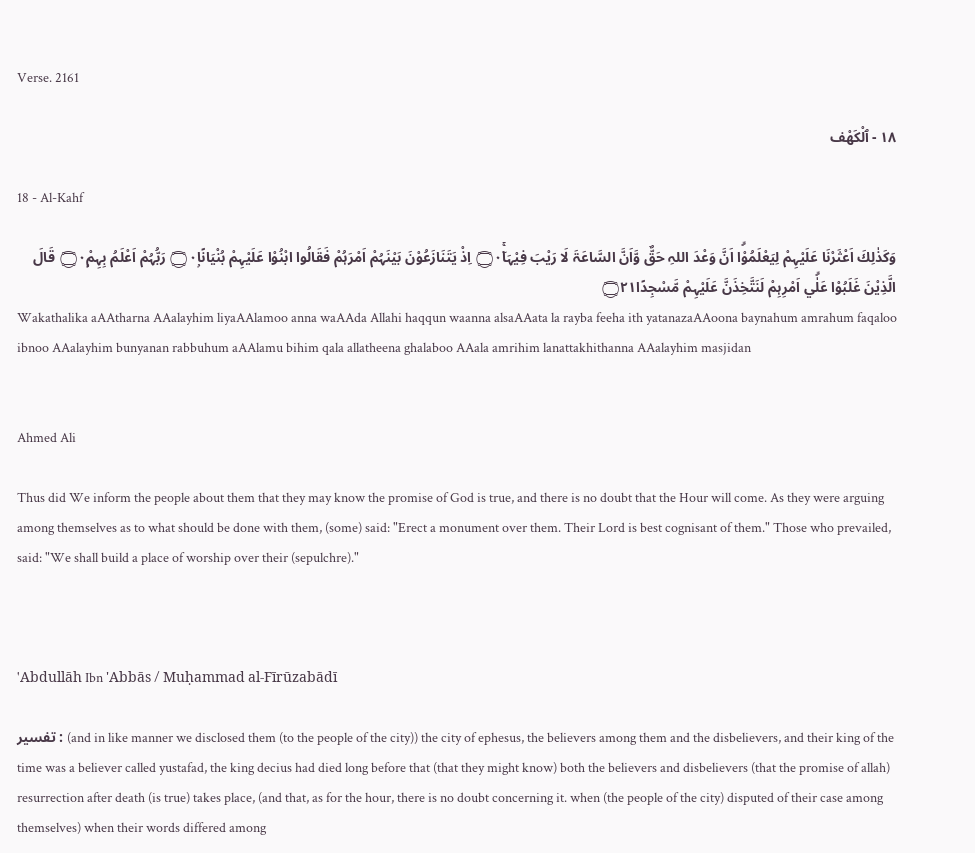Verse. 2161

١٨ - ٱلْكَهْف

18 - Al-Kahf

وَكَذٰلِكَ اَعْثَرْنَا عَلَيْہِمْ لِيَعْلَمُوْۗا اَنَّ وَعْدَ اللہِ حَقٌّ وَّاَنَّ السَّاعَۃَ لَا رَيْبَ فِيْہَا۝۰ۚۤ اِذْ يَتَنَازَعُوْنَ بَيْنَہُمْ اَمْرَہُمْ فَقَالُوا ابْنُوْا عَلَيْہِمْ بُنْيَانًا۝۰ۭ رَبُّہُمْ اَعْلَمُ بِہِمْ۝۰ۭ قَالَ الَّذِيْنَ غَلَبُوْا عَلٰۗي اَمْرِہِمْ لَنَتَّخِذَنَّ عَلَيْہِمْ مَّسْجِدًا۝۲۱
Wakathalika aAAtharna AAalayhim liyaAAlamoo anna waAAda Allahi haqqun waanna alsaAAata la rayba feeha ith yatanazaAAoona baynahum amrahum faqaloo ibnoo AAalayhim bunyanan rabbuhum aAAlamu bihim qala allatheena ghalaboo AAala amrihim lanattakhithanna AAalayhim masjidan


Ahmed Ali

Thus did We inform the people about them that they may know the promise of God is true, and there is no doubt that the Hour will come. As they were arguing among themselves as to what should be done with them, (some) said: "Erect a monument over them. Their Lord is best cognisant of them." Those who prevailed, said: "We shall build a place of worship over their (sepulchre)."



'Abdullāh Ibn 'Abbās / Muḥammad al-Fīrūzabādī

تفسير : (and in like manner we disclosed them (to the people of the city)) the city of ephesus, the believers among them and the disbelievers, and their king of the time was a believer called yustafad, the king decius had died long before that (that they might know) both the believers and disbelievers (that the promise of allah) resurrection after death (is true) takes place, (and that, as for the hour, there is no doubt concerning it. when (the people of the city) disputed of their case among themselves) when their words differed among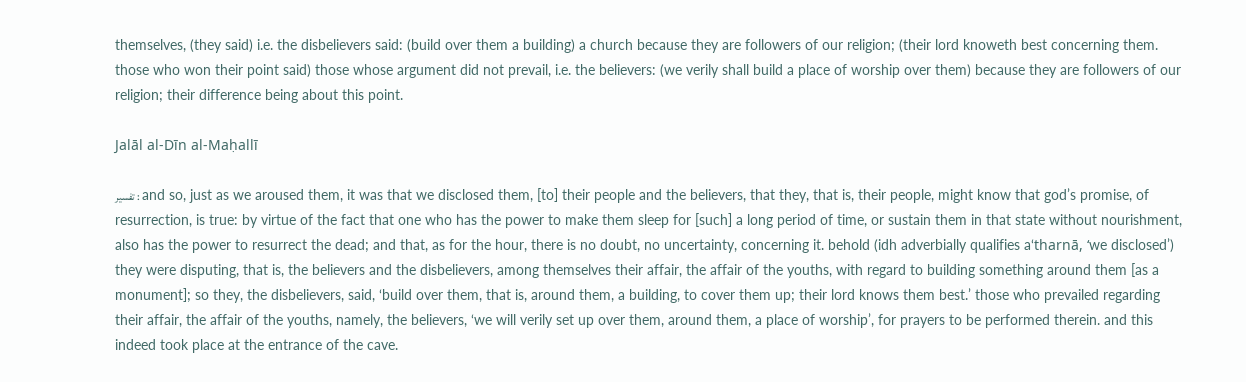themselves, (they said) i.e. the disbelievers said: (build over them a building) a church because they are followers of our religion; (their lord knoweth best concerning them. those who won their point said) those whose argument did not prevail, i.e. the believers: (we verily shall build a place of worship over them) because they are followers of our religion; their difference being about this point.

Jalāl al-Dīn al-Maḥallī

تفسير : and so, just as we aroused them, it was that we disclosed them, [to] their people and the believers, that they, that is, their people, might know that god’s promise, of resurrection, is true: by virtue of the fact that one who has the power to make them sleep for [such] a long period of time, or sustain them in that state without nourishment, also has the power to resurrect the dead; and that, as for the hour, there is no doubt, no uncertainty, concerning it. behold (idh adverbially qualifies a‘tharnā, ‘we disclosed’) they were disputing, that is, the believers and the disbelievers, among themselves their affair, the affair of the youths, with regard to building something around them [as a monument]; so they, the disbelievers, said, ‘build over them, that is, around them, a building, to cover them up; their lord knows them best.’ those who prevailed regarding their affair, the affair of the youths, namely, the believers, ‘we will verily set up over them, around them, a place of worship’, for prayers to be performed therein. and this indeed took place at the entrance of the cave.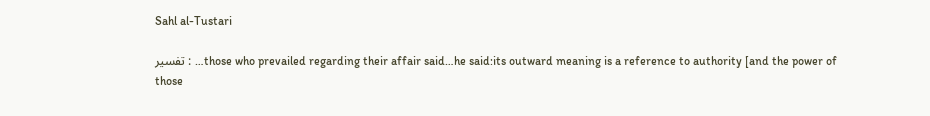Sahl al-Tustari

تفسير : …those who prevailed regarding their affair said…he said:its outward meaning is a reference to authority [and the power of those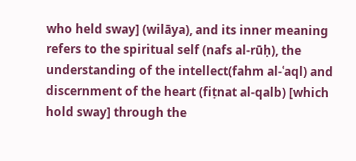who held sway] (wilāya), and its inner meaning refers to the spiritual self (nafs al-rūḥ), the understanding of the intellect(fahm al-ʿaql) and discernment of the heart (fiṭnat al-qalb) [which hold sway] through the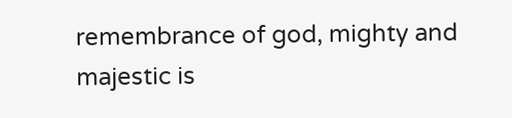remembrance of god, mighty and majestic is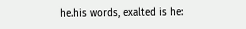he.his words, exalted is he: